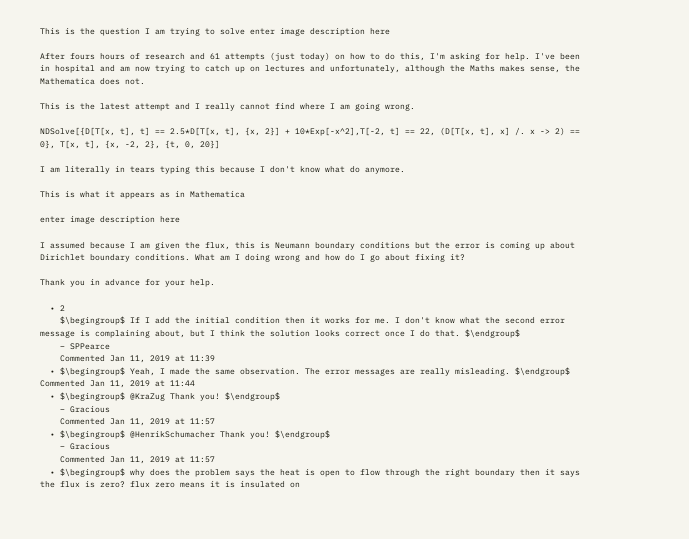This is the question I am trying to solve enter image description here

After fours hours of research and 61 attempts (just today) on how to do this, I'm asking for help. I've been in hospital and am now trying to catch up on lectures and unfortunately, although the Maths makes sense, the Mathematica does not.

This is the latest attempt and I really cannot find where I am going wrong.

NDSolve[{D[T[x, t], t] == 2.5*D[T[x, t], {x, 2}] + 10*Exp[-x^2],T[-2, t] == 22, (D[T[x, t], x] /. x -> 2) == 0}, T[x, t], {x, -2, 2}, {t, 0, 20}]

I am literally in tears typing this because I don't know what do anymore.

This is what it appears as in Mathematica

enter image description here

I assumed because I am given the flux, this is Neumann boundary conditions but the error is coming up about Dirichlet boundary conditions. What am I doing wrong and how do I go about fixing it?

Thank you in advance for your help.

  • 2
    $\begingroup$ If I add the initial condition then it works for me. I don't know what the second error message is complaining about, but I think the solution looks correct once I do that. $\endgroup$
    – SPPearce
    Commented Jan 11, 2019 at 11:39
  • $\begingroup$ Yeah, I made the same observation. The error messages are really misleading. $\endgroup$ Commented Jan 11, 2019 at 11:44
  • $\begingroup$ @KraZug Thank you! $\endgroup$
    – Gracious
    Commented Jan 11, 2019 at 11:57
  • $\begingroup$ @HenrikSchumacher Thank you! $\endgroup$
    – Gracious
    Commented Jan 11, 2019 at 11:57
  • $\begingroup$ why does the problem says the heat is open to flow through the right boundary then it says the flux is zero? flux zero means it is insulated on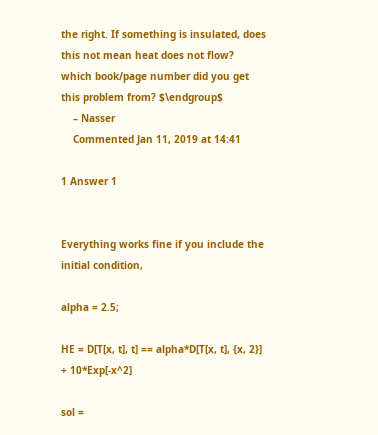the right. If something is insulated, does this not mean heat does not flow? which book/page number did you get this problem from? $\endgroup$
    – Nasser
    Commented Jan 11, 2019 at 14:41

1 Answer 1


Everything works fine if you include the initial condition,

alpha = 2.5;

HE = D[T[x, t], t] == alpha*D[T[x, t], {x, 2}] + 10*Exp[-x^2]

sol =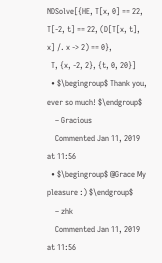NDSolve[{HE, T[x, 0] == 22, T[-2, t] == 22, (D[T[x, t], x] /. x -> 2) == 0},
  T, {x, -2, 2}, {t, 0, 20}]
  • $\begingroup$ Thank you, ever so much! $\endgroup$
    – Gracious
    Commented Jan 11, 2019 at 11:56
  • $\begingroup$ @Grace My pleasure :) $\endgroup$
    – zhk
    Commented Jan 11, 2019 at 11:56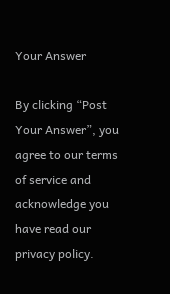Your Answer

By clicking “Post Your Answer”, you agree to our terms of service and acknowledge you have read our privacy policy.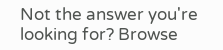Not the answer you're looking for? Browse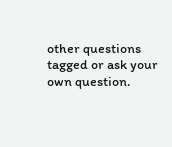other questions tagged or ask your own question.